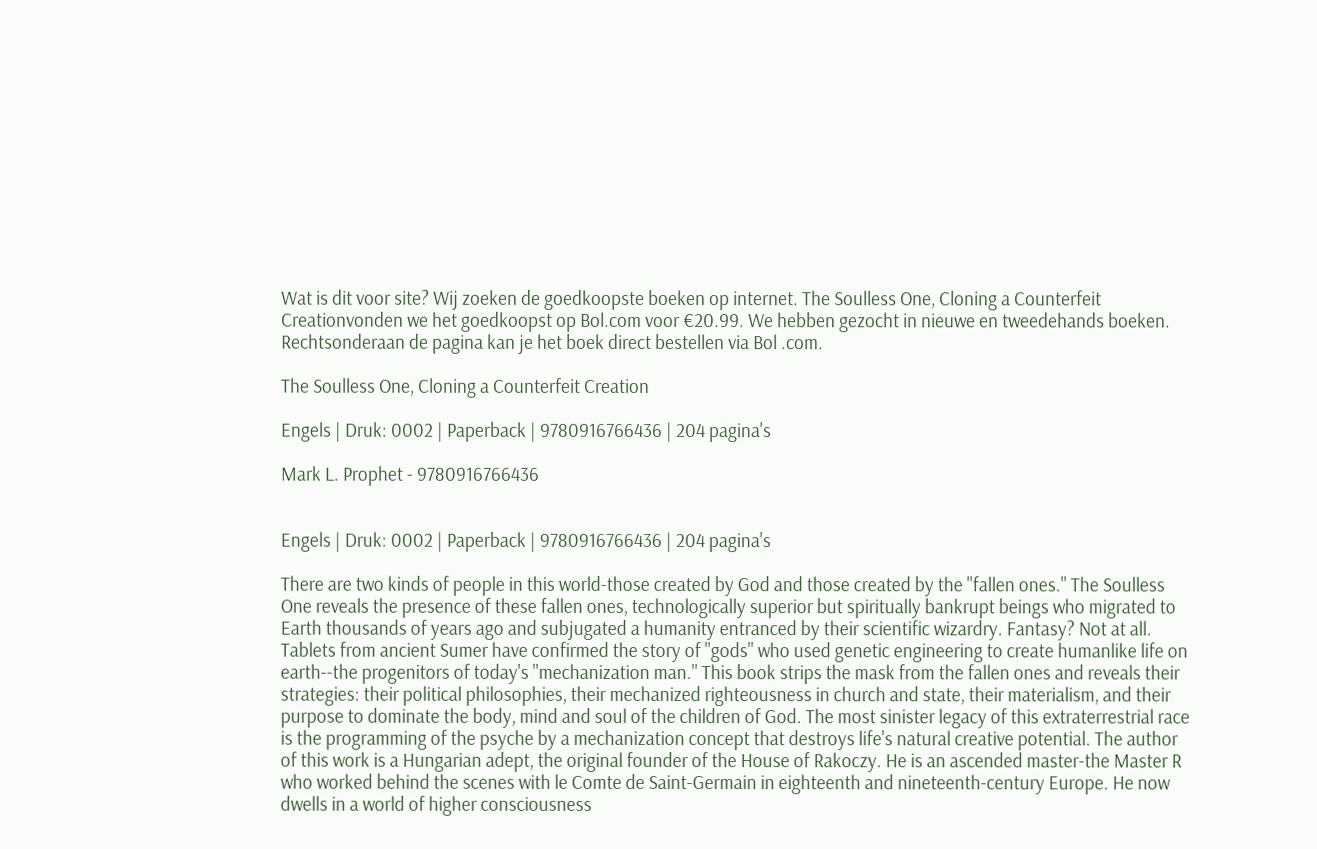Wat is dit voor site? Wij zoeken de goedkoopste boeken op internet. The Soulless One, Cloning a Counterfeit Creationvonden we het goedkoopst op Bol.com voor €20.99. We hebben gezocht in nieuwe en tweedehands boeken. Rechtsonderaan de pagina kan je het boek direct bestellen via Bol .com.

The Soulless One, Cloning a Counterfeit Creation

Engels | Druk: 0002 | Paperback | 9780916766436 | 204 pagina's

Mark L. Prophet - 9780916766436


Engels | Druk: 0002 | Paperback | 9780916766436 | 204 pagina's

There are two kinds of people in this world-those created by God and those created by the ''fallen ones.'' The Soulless One reveals the presence of these fallen ones, technologically superior but spiritually bankrupt beings who migrated to Earth thousands of years ago and subjugated a humanity entranced by their scientific wizardry. Fantasy? Not at all. Tablets from ancient Sumer have confirmed the story of ''gods'' who used genetic engineering to create humanlike life on earth--the progenitors of today's ''mechanization man.'' This book strips the mask from the fallen ones and reveals their strategies: their political philosophies, their mechanized righteousness in church and state, their materialism, and their purpose to dominate the body, mind and soul of the children of God. The most sinister legacy of this extraterrestrial race is the programming of the psyche by a mechanization concept that destroys life's natural creative potential. The author of this work is a Hungarian adept, the original founder of the House of Rakoczy. He is an ascended master-the Master R who worked behind the scenes with le Comte de Saint-Germain in eighteenth and nineteenth-century Europe. He now dwells in a world of higher consciousness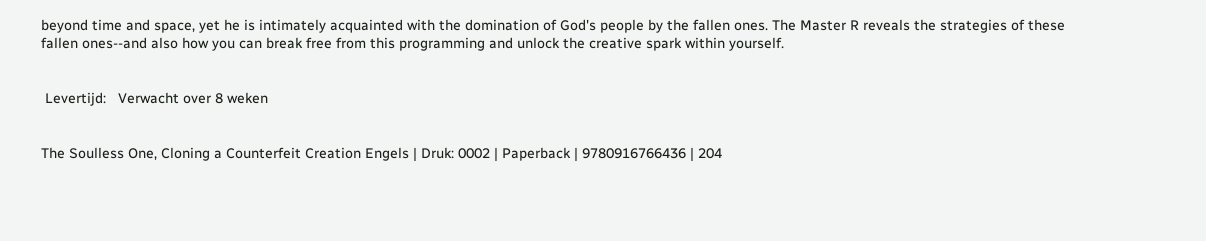beyond time and space, yet he is intimately acquainted with the domination of God's people by the fallen ones. The Master R reveals the strategies of these fallen ones--and also how you can break free from this programming and unlock the creative spark within yourself.


 Levertijd:   Verwacht over 8 weken


The Soulless One, Cloning a Counterfeit Creation Engels | Druk: 0002 | Paperback | 9780916766436 | 204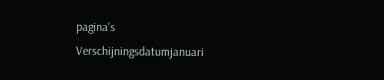pagina's
Verschijningsdatumjanuari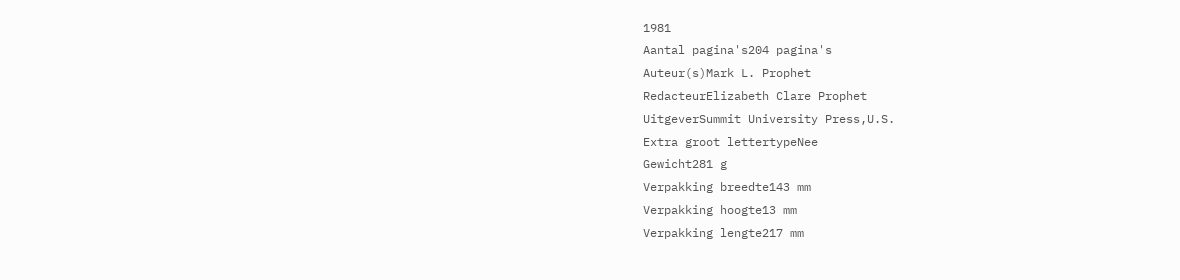1981
Aantal pagina's204 pagina's
Auteur(s)Mark L. Prophet
RedacteurElizabeth Clare Prophet
UitgeverSummit University Press,U.S.
Extra groot lettertypeNee
Gewicht281 g
Verpakking breedte143 mm
Verpakking hoogte13 mm
Verpakking lengte217 mm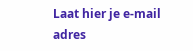Laat hier je e-mail adres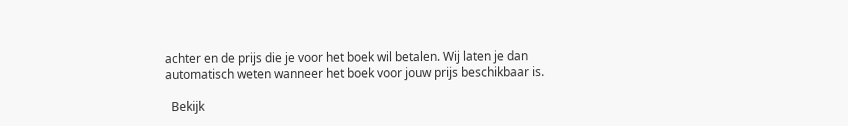achter en de prijs die je voor het boek wil betalen. Wij laten je dan automatisch weten wanneer het boek voor jouw prijs beschikbaar is.

  Bekijk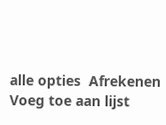alle opties  Afrekenen  Voeg toe aan lijst